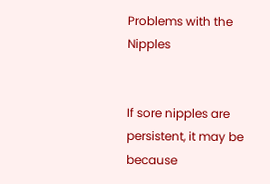Problems with the Nipples


If sore nipples are persistent, it may be because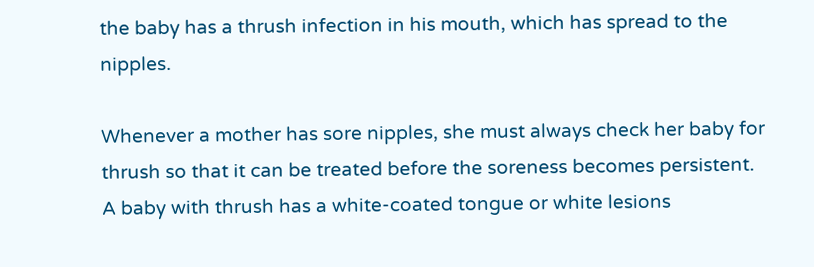the baby has a thrush infection in his mouth, which has spread to the nipples.

Whenever a mother has sore nipples, she must always check her baby for thrush so that it can be treated before the soreness becomes persistent. A baby with thrush has a white-coated tongue or white lesions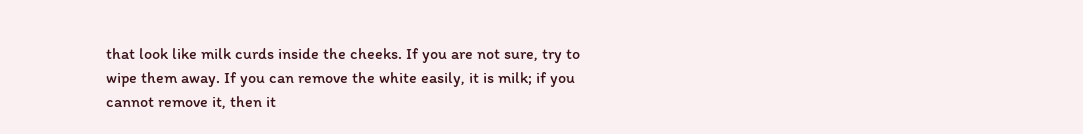that look like milk curds inside the cheeks. If you are not sure, try to wipe them away. If you can remove the white easily, it is milk; if you cannot remove it, then it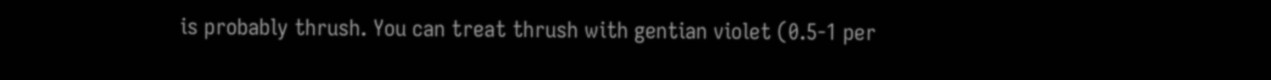is probably thrush. You can treat thrush with gentian violet (0.5-1 per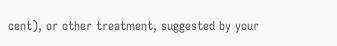cent), or other treatment, suggested by your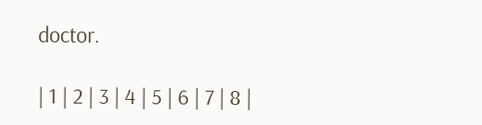doctor.

| 1 | 2 | 3 | 4 | 5 | 6 | 7 | 8 |